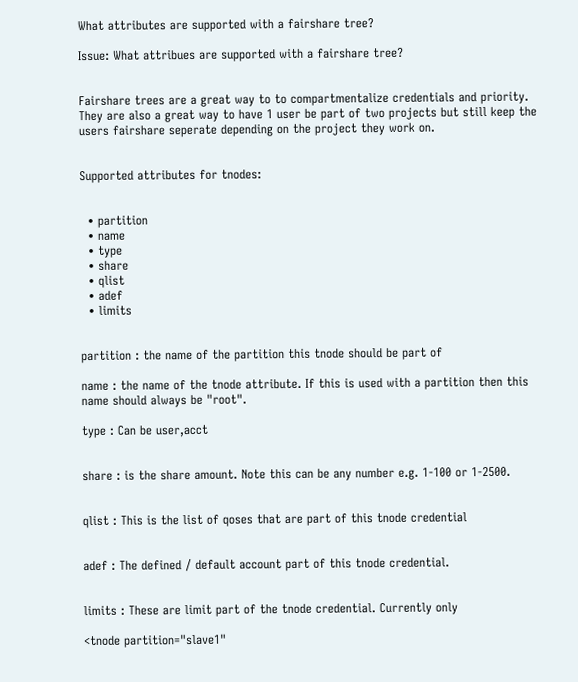What attributes are supported with a fairshare tree?

Issue: What attribues are supported with a fairshare tree?


Fairshare trees are a great way to to compartmentalize credentials and priority. They are also a great way to have 1 user be part of two projects but still keep the users fairshare seperate depending on the project they work on.


Supported attributes for tnodes:


  • partition
  • name
  • type
  • share
  • qlist
  • adef
  • limits


partition : the name of the partition this tnode should be part of

name : the name of the tnode attribute. If this is used with a partition then this name should always be "root".

type : Can be user,acct


share : is the share amount. Note this can be any number e.g. 1-100 or 1-2500.


qlist : This is the list of qoses that are part of this tnode credential


adef : The defined / default account part of this tnode credential.


limits : These are limit part of the tnode credential. Currently only

<tnode partition="slave1"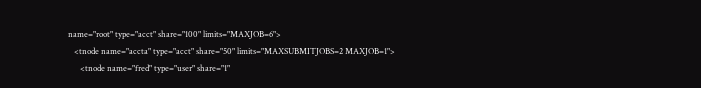name="root" type="acct" share="100" limits="MAXJOB=6">
   <tnode name="accta" type="acct" share="50" limits="MAXSUBMITJOBS=2 MAXJOB=1">
      <tnode name="fred" type="user" share="1"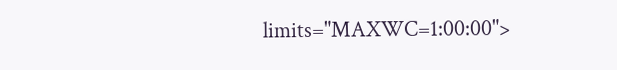limits="MAXWC=1:00:00">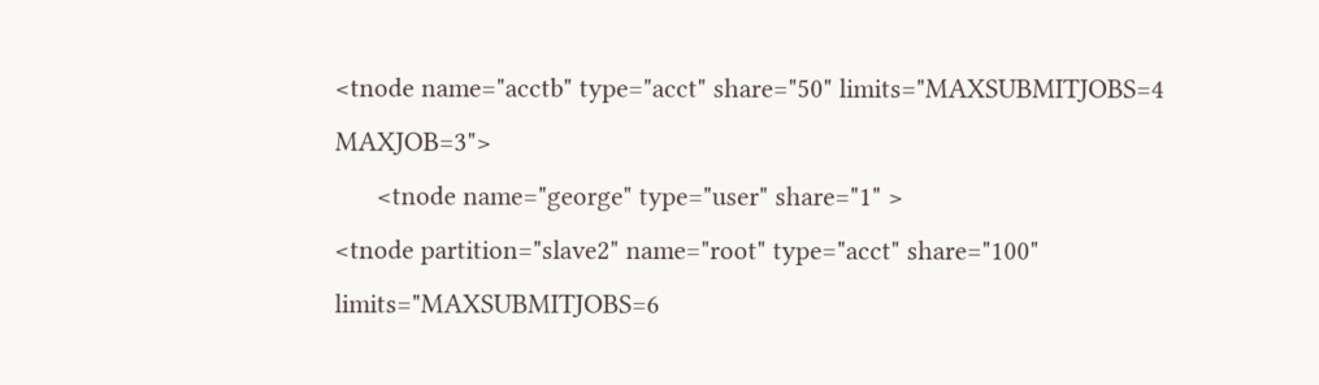<tnode name="acctb" type="acct" share="50" limits="MAXSUBMITJOBS=4 MAXJOB=3">
      <tnode name="george" type="user" share="1" >
<tnode partition="slave2" name="root" type="acct" share="100" limits="MAXSUBMITJOBS=6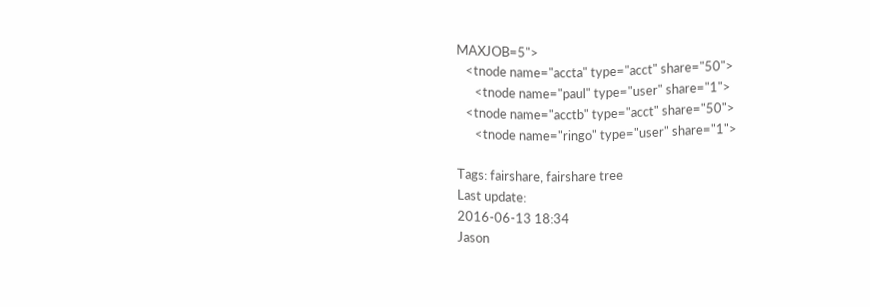MAXJOB=5">
   <tnode name="accta" type="acct" share="50">
      <tnode name="paul" type="user" share="1">
   <tnode name="acctb" type="acct" share="50">
      <tnode name="ringo" type="user" share="1">

Tags: fairshare, fairshare tree
Last update:
2016-06-13 18:34
Jason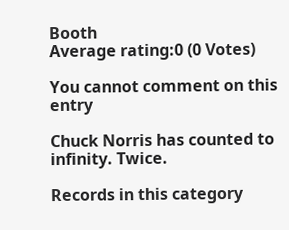Booth
Average rating:0 (0 Votes)

You cannot comment on this entry

Chuck Norris has counted to infinity. Twice.

Records in this category